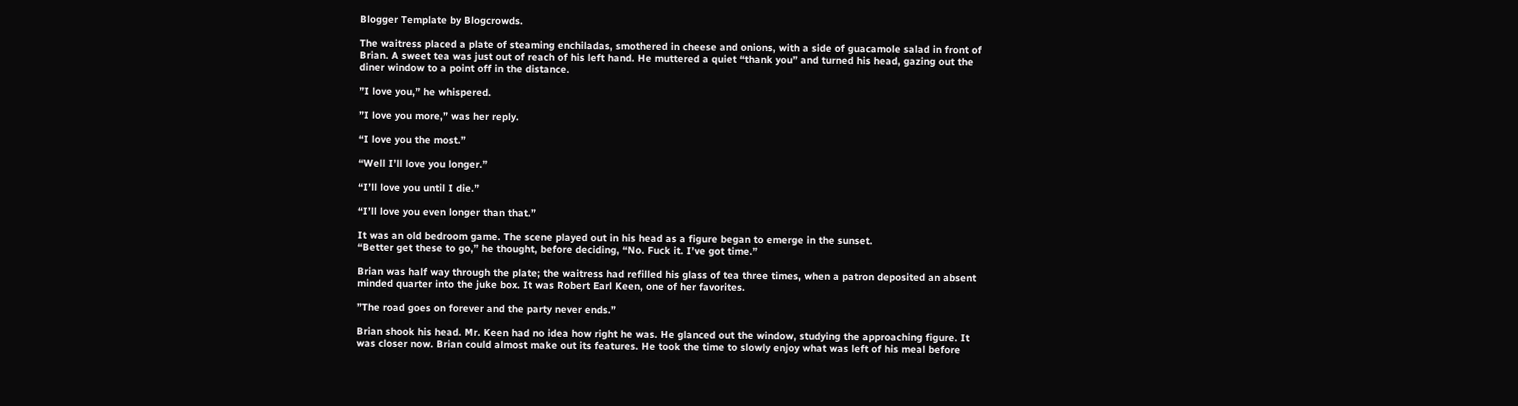Blogger Template by Blogcrowds.

The waitress placed a plate of steaming enchiladas, smothered in cheese and onions, with a side of guacamole salad in front of Brian. A sweet tea was just out of reach of his left hand. He muttered a quiet “thank you” and turned his head, gazing out the diner window to a point off in the distance.

”I love you,” he whispered.

”I love you more,” was her reply.

“I love you the most.”

“Well I’ll love you longer.”

“I’ll love you until I die.”

“I’ll love you even longer than that.”

It was an old bedroom game. The scene played out in his head as a figure began to emerge in the sunset.
“Better get these to go,” he thought, before deciding, “No. Fuck it. I’ve got time.”

Brian was half way through the plate; the waitress had refilled his glass of tea three times, when a patron deposited an absent minded quarter into the juke box. It was Robert Earl Keen, one of her favorites.

”The road goes on forever and the party never ends.”

Brian shook his head. Mr. Keen had no idea how right he was. He glanced out the window, studying the approaching figure. It was closer now. Brian could almost make out its features. He took the time to slowly enjoy what was left of his meal before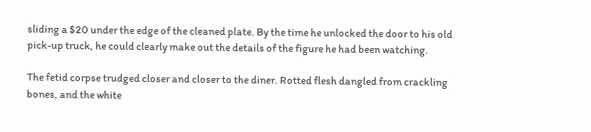sliding a $20 under the edge of the cleaned plate. By the time he unlocked the door to his old pick-up truck, he could clearly make out the details of the figure he had been watching.

The fetid corpse trudged closer and closer to the diner. Rotted flesh dangled from crackling bones, and the white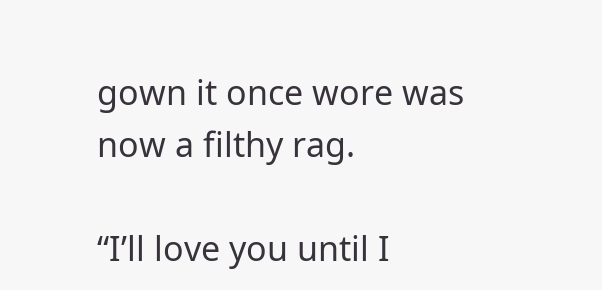gown it once wore was now a filthy rag.

“I’ll love you until I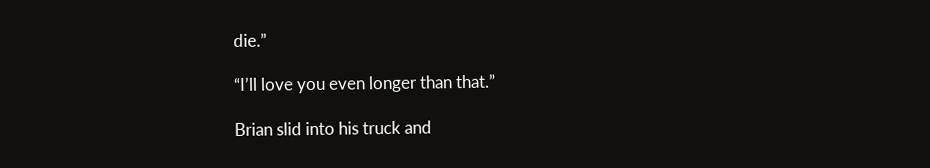die.”

“I’ll love you even longer than that.”

Brian slid into his truck and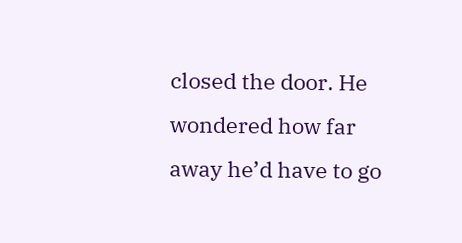closed the door. He wondered how far away he’d have to go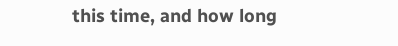this time, and how long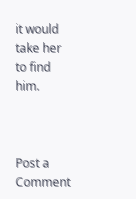it would take her to find him.



Post a Comment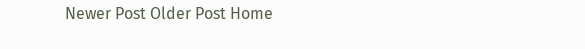Newer Post Older Post Home